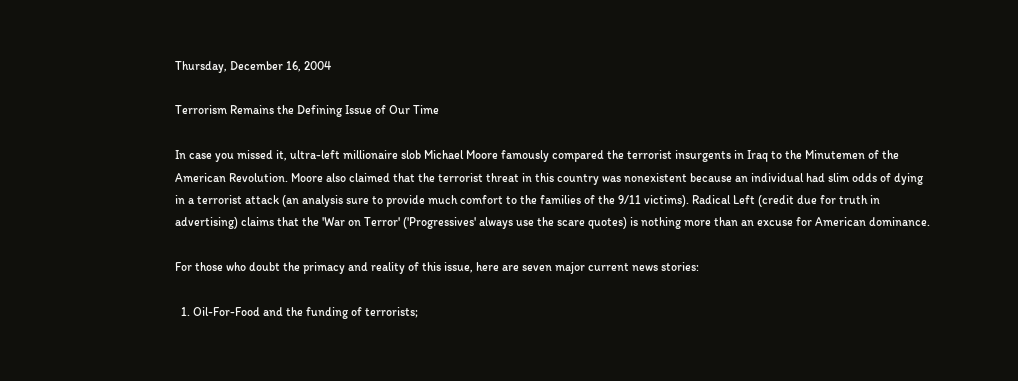Thursday, December 16, 2004

Terrorism Remains the Defining Issue of Our Time

In case you missed it, ultra-left millionaire slob Michael Moore famously compared the terrorist insurgents in Iraq to the Minutemen of the American Revolution. Moore also claimed that the terrorist threat in this country was nonexistent because an individual had slim odds of dying in a terrorist attack (an analysis sure to provide much comfort to the families of the 9/11 victims). Radical Left (credit due for truth in advertising) claims that the 'War on Terror' ('Progressives' always use the scare quotes) is nothing more than an excuse for American dominance.

For those who doubt the primacy and reality of this issue, here are seven major current news stories:

  1. Oil-For-Food and the funding of terrorists;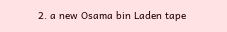2. a new Osama bin Laden tape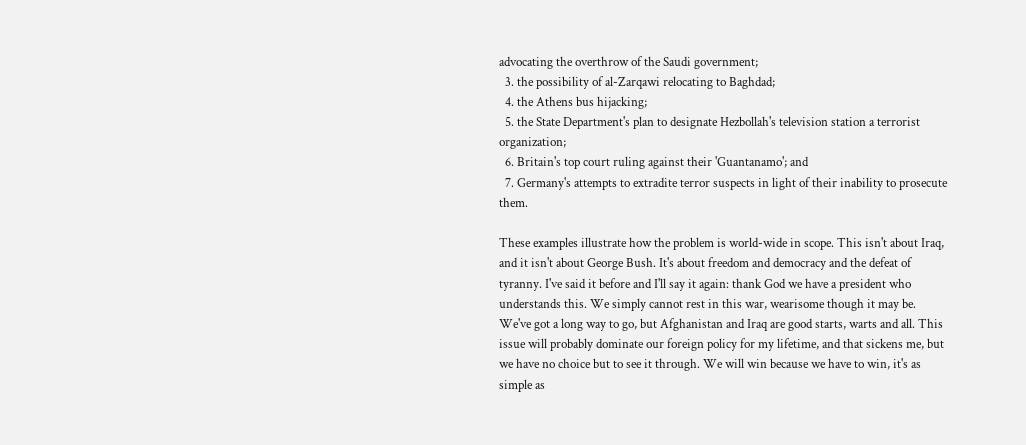advocating the overthrow of the Saudi government;
  3. the possibility of al-Zarqawi relocating to Baghdad;
  4. the Athens bus hijacking;
  5. the State Department's plan to designate Hezbollah's television station a terrorist organization;
  6. Britain's top court ruling against their 'Guantanamo'; and
  7. Germany's attempts to extradite terror suspects in light of their inability to prosecute them.

These examples illustrate how the problem is world-wide in scope. This isn't about Iraq, and it isn't about George Bush. It's about freedom and democracy and the defeat of tyranny. I've said it before and I'll say it again: thank God we have a president who understands this. We simply cannot rest in this war, wearisome though it may be. We've got a long way to go, but Afghanistan and Iraq are good starts, warts and all. This issue will probably dominate our foreign policy for my lifetime, and that sickens me, but we have no choice but to see it through. We will win because we have to win, it's as simple as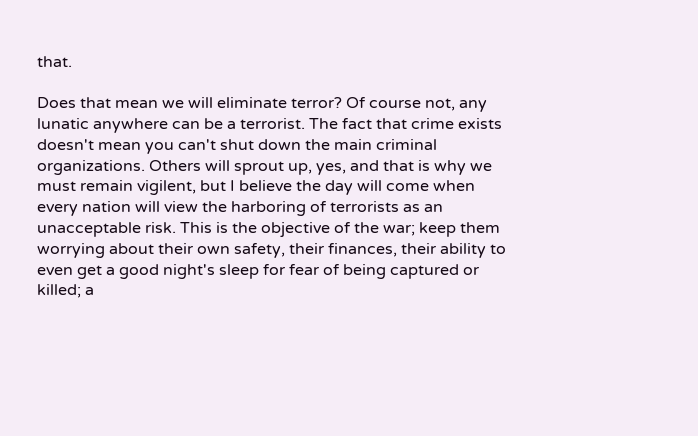that.

Does that mean we will eliminate terror? Of course not, any lunatic anywhere can be a terrorist. The fact that crime exists doesn't mean you can't shut down the main criminal organizations. Others will sprout up, yes, and that is why we must remain vigilent, but I believe the day will come when every nation will view the harboring of terrorists as an unacceptable risk. This is the objective of the war; keep them worrying about their own safety, their finances, their ability to even get a good night's sleep for fear of being captured or killed; a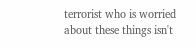terrorist who is worried about these things isn't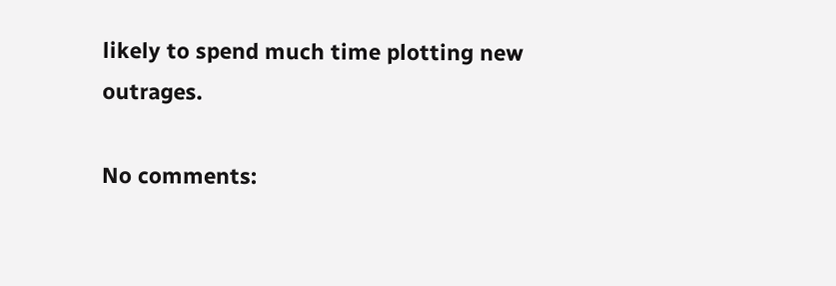likely to spend much time plotting new outrages.

No comments: